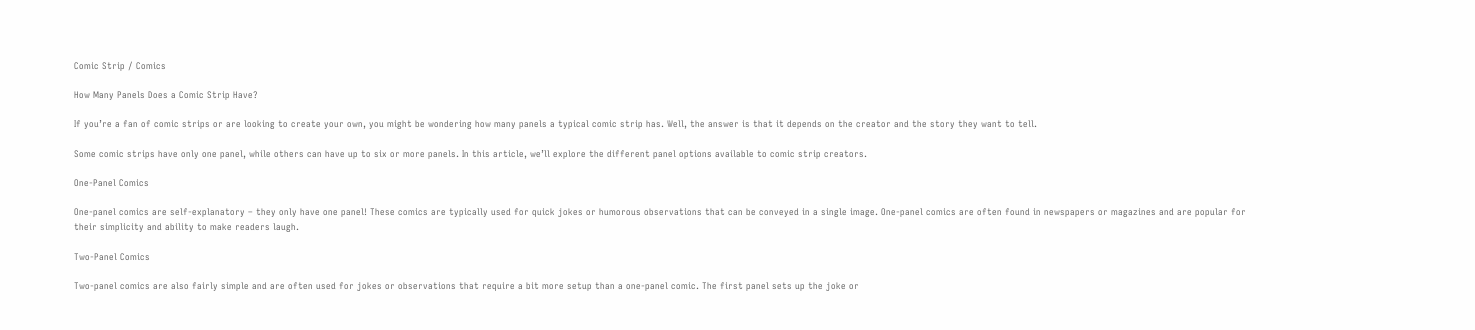Comic Strip / Comics

How Many Panels Does a Comic Strip Have?

If you’re a fan of comic strips or are looking to create your own, you might be wondering how many panels a typical comic strip has. Well, the answer is that it depends on the creator and the story they want to tell.

Some comic strips have only one panel, while others can have up to six or more panels. In this article, we’ll explore the different panel options available to comic strip creators.

One-Panel Comics

One-panel comics are self-explanatory – they only have one panel! These comics are typically used for quick jokes or humorous observations that can be conveyed in a single image. One-panel comics are often found in newspapers or magazines and are popular for their simplicity and ability to make readers laugh.

Two-Panel Comics

Two-panel comics are also fairly simple and are often used for jokes or observations that require a bit more setup than a one-panel comic. The first panel sets up the joke or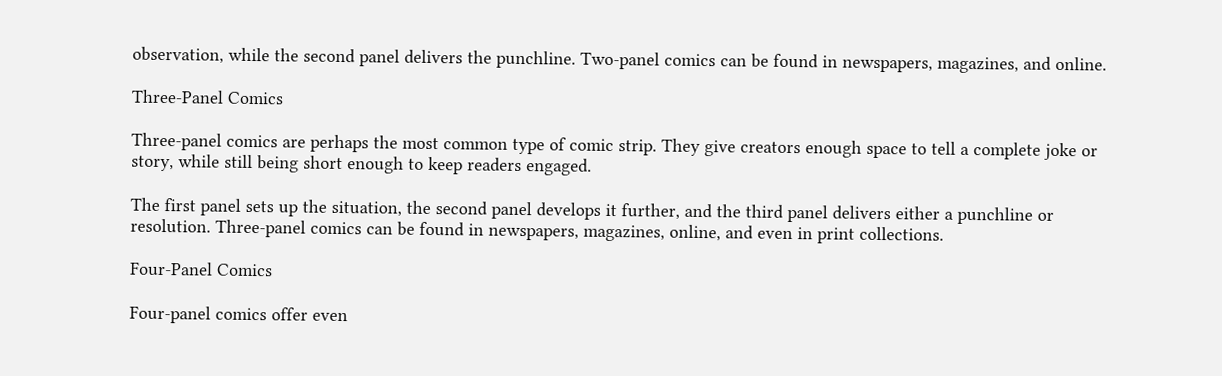observation, while the second panel delivers the punchline. Two-panel comics can be found in newspapers, magazines, and online.

Three-Panel Comics

Three-panel comics are perhaps the most common type of comic strip. They give creators enough space to tell a complete joke or story, while still being short enough to keep readers engaged.

The first panel sets up the situation, the second panel develops it further, and the third panel delivers either a punchline or resolution. Three-panel comics can be found in newspapers, magazines, online, and even in print collections.

Four-Panel Comics

Four-panel comics offer even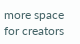more space for creators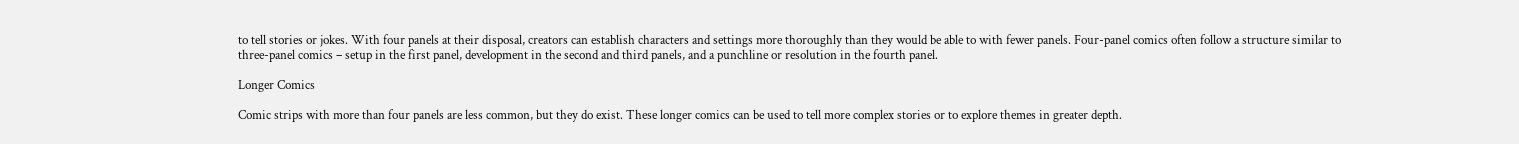to tell stories or jokes. With four panels at their disposal, creators can establish characters and settings more thoroughly than they would be able to with fewer panels. Four-panel comics often follow a structure similar to three-panel comics – setup in the first panel, development in the second and third panels, and a punchline or resolution in the fourth panel.

Longer Comics

Comic strips with more than four panels are less common, but they do exist. These longer comics can be used to tell more complex stories or to explore themes in greater depth.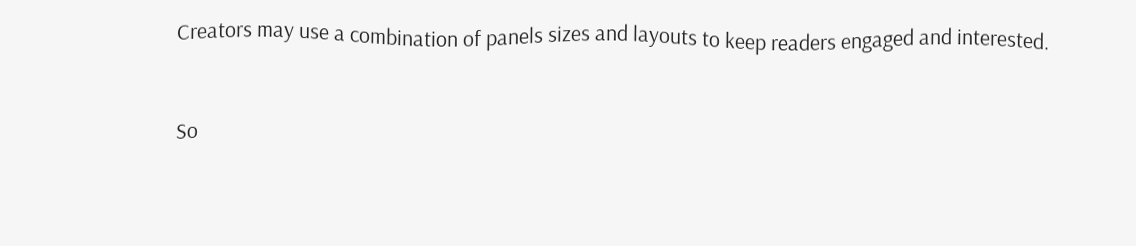Creators may use a combination of panels sizes and layouts to keep readers engaged and interested.


So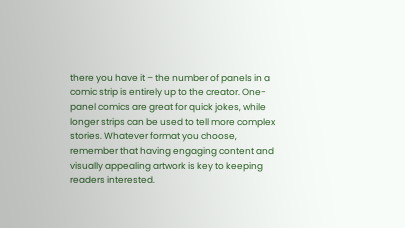there you have it – the number of panels in a comic strip is entirely up to the creator. One-panel comics are great for quick jokes, while longer strips can be used to tell more complex stories. Whatever format you choose, remember that having engaging content and visually appealing artwork is key to keeping readers interested.